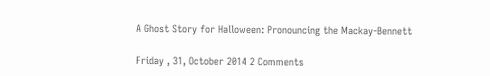A Ghost Story for Halloween: Pronouncing the Mackay-Bennett

Friday , 31, October 2014 2 Comments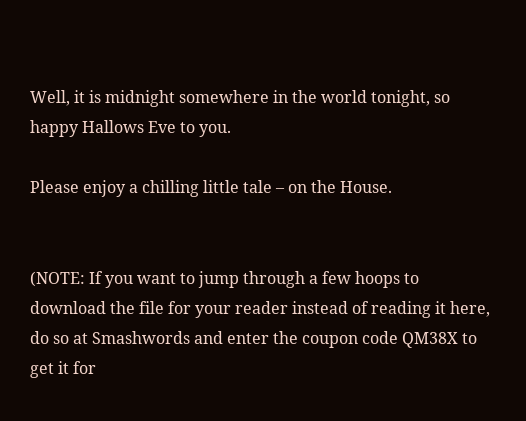Well, it is midnight somewhere in the world tonight, so happy Hallows Eve to you.

Please enjoy a chilling little tale – on the House.


(NOTE: If you want to jump through a few hoops to download the file for your reader instead of reading it here, do so at Smashwords and enter the coupon code QM38X to get it for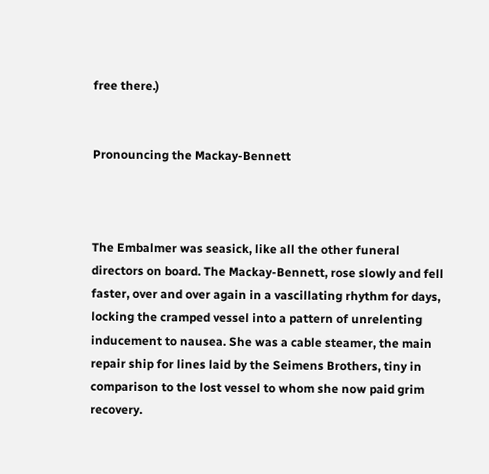free there.)


Pronouncing the Mackay-Bennett



The Embalmer was seasick, like all the other funeral directors on board. The Mackay-Bennett, rose slowly and fell faster, over and over again in a vascillating rhythm for days, locking the cramped vessel into a pattern of unrelenting inducement to nausea. She was a cable steamer, the main repair ship for lines laid by the Seimens Brothers, tiny in comparison to the lost vessel to whom she now paid grim recovery.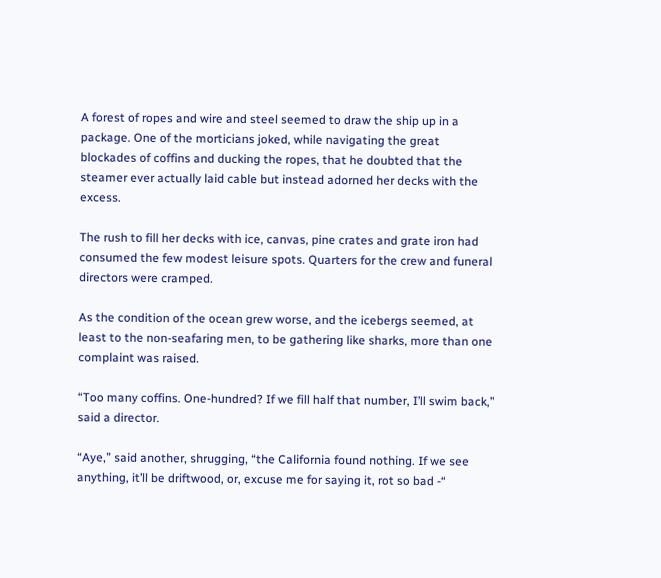A forest of ropes and wire and steel seemed to draw the ship up in a package. One of the morticians joked, while navigating the great blockades of coffins and ducking the ropes, that he doubted that the steamer ever actually laid cable but instead adorned her decks with the excess.

The rush to fill her decks with ice, canvas, pine crates and grate iron had consumed the few modest leisure spots. Quarters for the crew and funeral directors were cramped.

As the condition of the ocean grew worse, and the icebergs seemed, at least to the non-seafaring men, to be gathering like sharks, more than one complaint was raised.

“Too many coffins. One-hundred? If we fill half that number, I’ll swim back,” said a director.

“Aye,” said another, shrugging, “the California found nothing. If we see anything, it’ll be driftwood, or, excuse me for saying it, rot so bad -“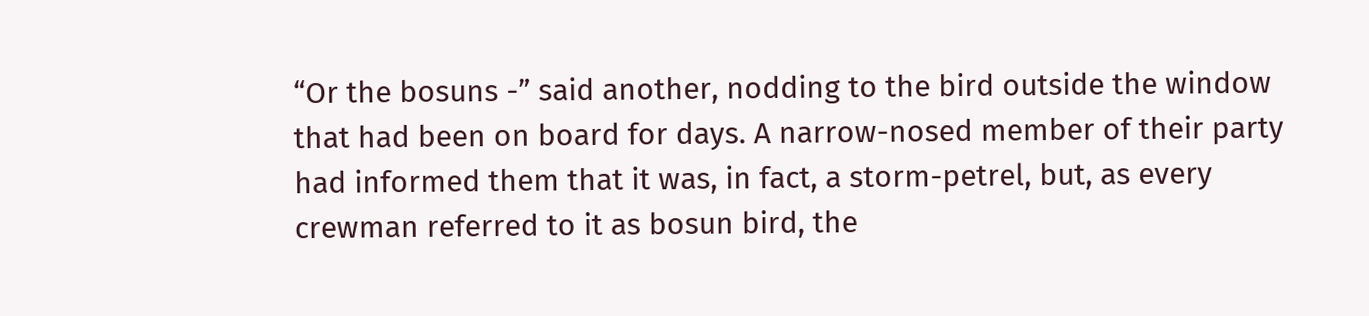“Or the bosuns -” said another, nodding to the bird outside the window that had been on board for days. A narrow-nosed member of their party had informed them that it was, in fact, a storm-petrel, but, as every crewman referred to it as bosun bird, the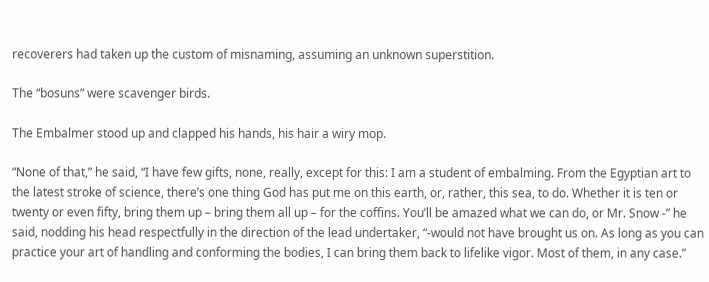recoverers had taken up the custom of misnaming, assuming an unknown superstition.

The “bosuns” were scavenger birds.

The Embalmer stood up and clapped his hands, his hair a wiry mop.

“None of that,” he said, “I have few gifts, none, really, except for this: I am a student of embalming. From the Egyptian art to the latest stroke of science, there’s one thing God has put me on this earth, or, rather, this sea, to do. Whether it is ten or twenty or even fifty, bring them up – bring them all up – for the coffins. You’ll be amazed what we can do, or Mr. Snow -” he said, nodding his head respectfully in the direction of the lead undertaker, “-would not have brought us on. As long as you can practice your art of handling and conforming the bodies, I can bring them back to lifelike vigor. Most of them, in any case.”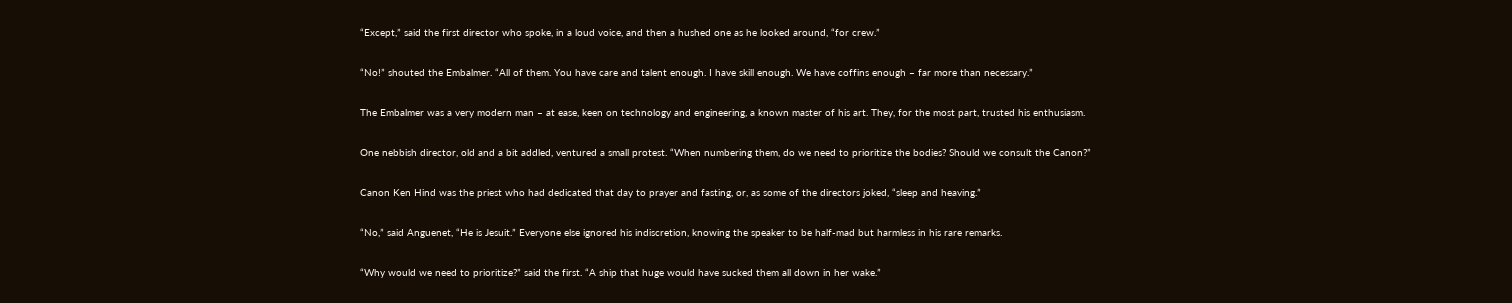“Except,” said the first director who spoke, in a loud voice, and then a hushed one as he looked around, “for crew.”

“No!” shouted the Embalmer. “All of them. You have care and talent enough. I have skill enough. We have coffins enough – far more than necessary.”

The Embalmer was a very modern man – at ease, keen on technology and engineering, a known master of his art. They, for the most part, trusted his enthusiasm.

One nebbish director, old and a bit addled, ventured a small protest. “When numbering them, do we need to prioritize the bodies? Should we consult the Canon?”

Canon Ken Hind was the priest who had dedicated that day to prayer and fasting, or, as some of the directors joked, “sleep and heaving.”

“No,” said Anguenet, “He is Jesuit.” Everyone else ignored his indiscretion, knowing the speaker to be half-mad but harmless in his rare remarks.

“Why would we need to prioritize?” said the first. “A ship that huge would have sucked them all down in her wake.”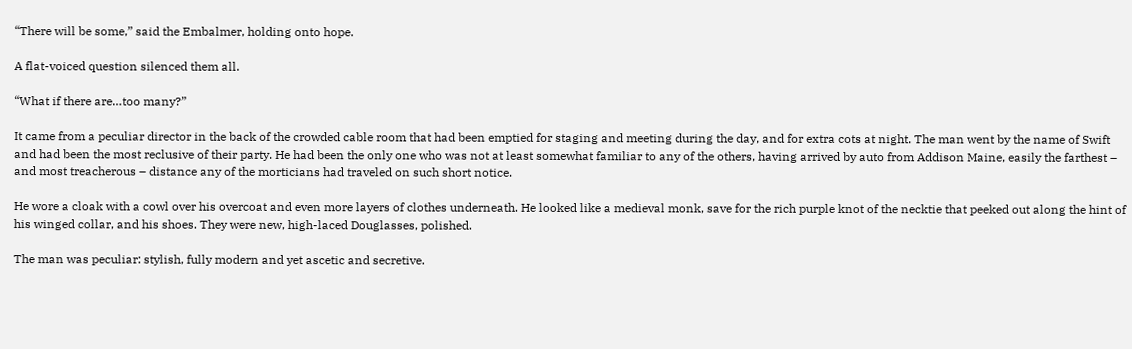“There will be some,” said the Embalmer, holding onto hope.

A flat-voiced question silenced them all.

“What if there are…too many?”

It came from a peculiar director in the back of the crowded cable room that had been emptied for staging and meeting during the day, and for extra cots at night. The man went by the name of Swift and had been the most reclusive of their party. He had been the only one who was not at least somewhat familiar to any of the others, having arrived by auto from Addison Maine, easily the farthest – and most treacherous – distance any of the morticians had traveled on such short notice.

He wore a cloak with a cowl over his overcoat and even more layers of clothes underneath. He looked like a medieval monk, save for the rich purple knot of the necktie that peeked out along the hint of his winged collar, and his shoes. They were new, high-laced Douglasses, polished.

The man was peculiar: stylish, fully modern and yet ascetic and secretive.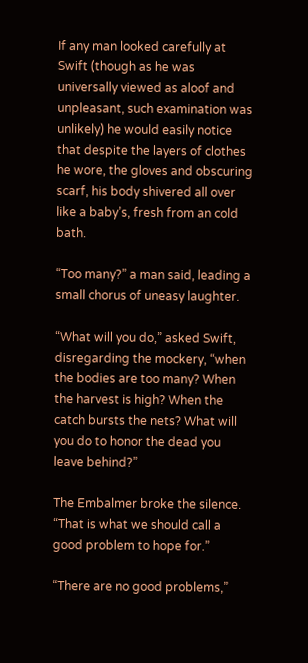If any man looked carefully at Swift (though as he was universally viewed as aloof and unpleasant, such examination was unlikely) he would easily notice that despite the layers of clothes he wore, the gloves and obscuring scarf, his body shivered all over like a baby’s, fresh from an cold bath.

“Too many?” a man said, leading a small chorus of uneasy laughter.

“What will you do,” asked Swift, disregarding the mockery, “when the bodies are too many? When the harvest is high? When the catch bursts the nets? What will you do to honor the dead you leave behind?”

The Embalmer broke the silence. “That is what we should call a good problem to hope for.”

“There are no good problems,”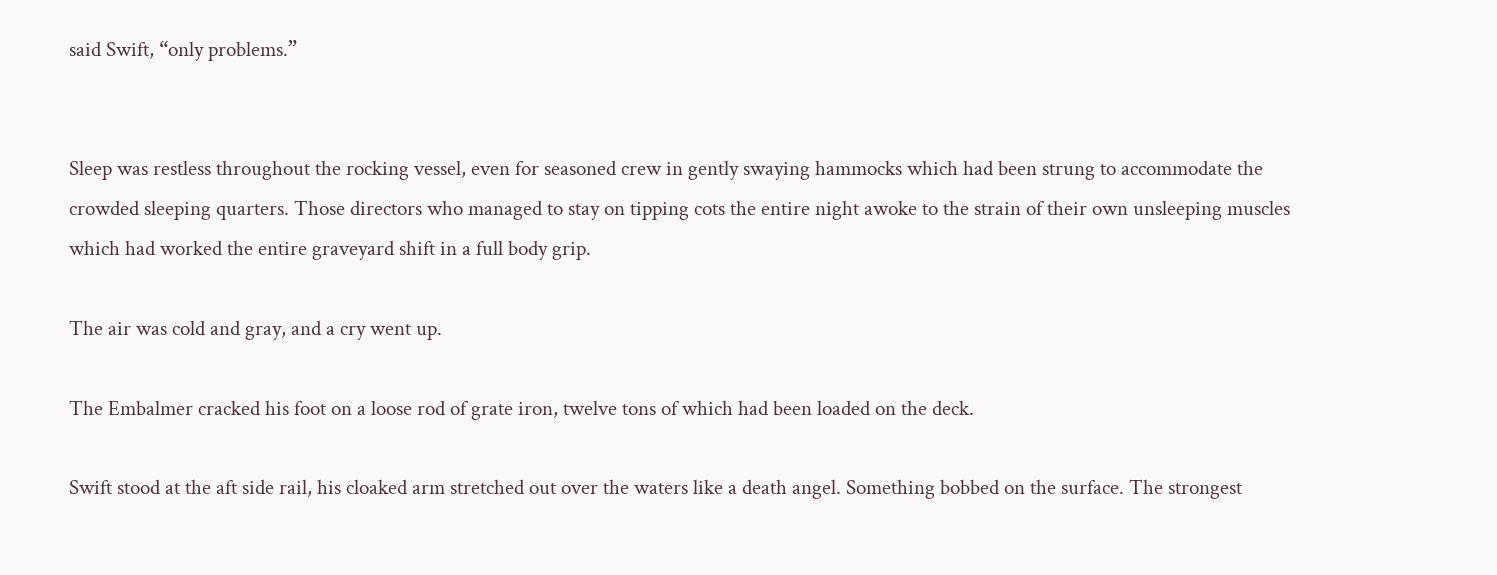said Swift, “only problems.”


Sleep was restless throughout the rocking vessel, even for seasoned crew in gently swaying hammocks which had been strung to accommodate the crowded sleeping quarters. Those directors who managed to stay on tipping cots the entire night awoke to the strain of their own unsleeping muscles which had worked the entire graveyard shift in a full body grip.

The air was cold and gray, and a cry went up.

The Embalmer cracked his foot on a loose rod of grate iron, twelve tons of which had been loaded on the deck.

Swift stood at the aft side rail, his cloaked arm stretched out over the waters like a death angel. Something bobbed on the surface. The strongest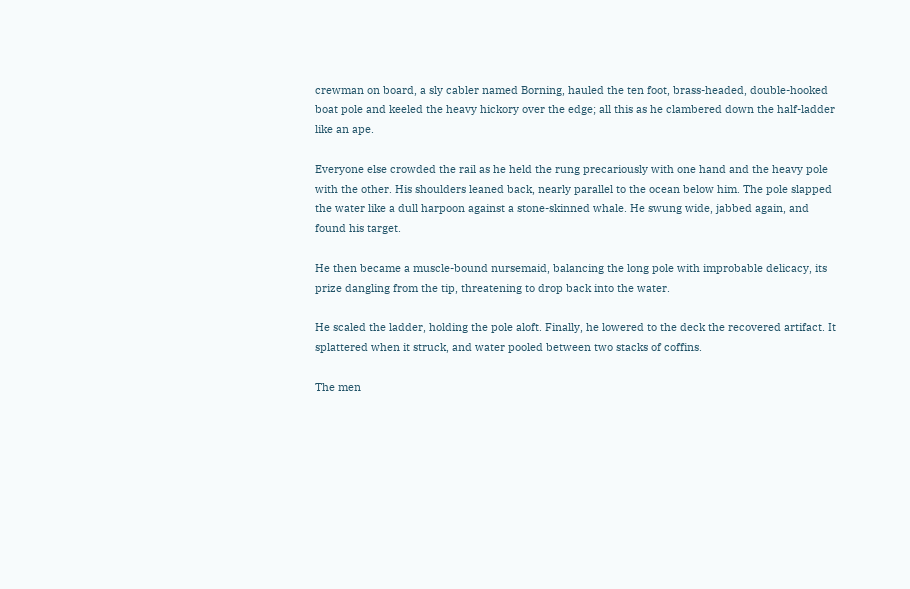crewman on board, a sly cabler named Borning, hauled the ten foot, brass-headed, double-hooked boat pole and keeled the heavy hickory over the edge; all this as he clambered down the half-ladder like an ape.

Everyone else crowded the rail as he held the rung precariously with one hand and the heavy pole with the other. His shoulders leaned back, nearly parallel to the ocean below him. The pole slapped the water like a dull harpoon against a stone-skinned whale. He swung wide, jabbed again, and found his target.

He then became a muscle-bound nursemaid, balancing the long pole with improbable delicacy, its prize dangling from the tip, threatening to drop back into the water.

He scaled the ladder, holding the pole aloft. Finally, he lowered to the deck the recovered artifact. It splattered when it struck, and water pooled between two stacks of coffins.

The men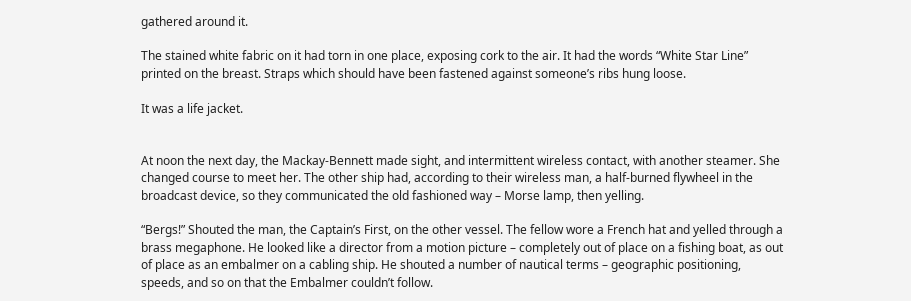gathered around it.

The stained white fabric on it had torn in one place, exposing cork to the air. It had the words “White Star Line” printed on the breast. Straps which should have been fastened against someone’s ribs hung loose.

It was a life jacket.


At noon the next day, the Mackay-Bennett made sight, and intermittent wireless contact, with another steamer. She changed course to meet her. The other ship had, according to their wireless man, a half-burned flywheel in the broadcast device, so they communicated the old fashioned way – Morse lamp, then yelling.

“Bergs!” Shouted the man, the Captain’s First, on the other vessel. The fellow wore a French hat and yelled through a brass megaphone. He looked like a director from a motion picture – completely out of place on a fishing boat, as out of place as an embalmer on a cabling ship. He shouted a number of nautical terms – geographic positioning, speeds, and so on that the Embalmer couldn’t follow.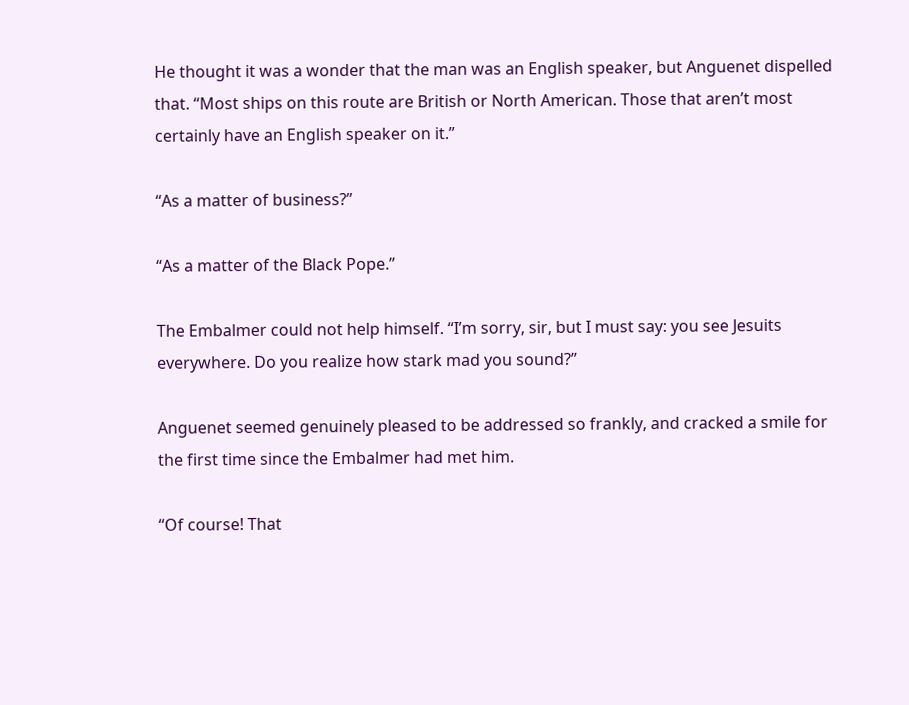He thought it was a wonder that the man was an English speaker, but Anguenet dispelled that. “Most ships on this route are British or North American. Those that aren’t most certainly have an English speaker on it.”

“As a matter of business?”

“As a matter of the Black Pope.”

The Embalmer could not help himself. “I’m sorry, sir, but I must say: you see Jesuits everywhere. Do you realize how stark mad you sound?”

Anguenet seemed genuinely pleased to be addressed so frankly, and cracked a smile for the first time since the Embalmer had met him.

“Of course! That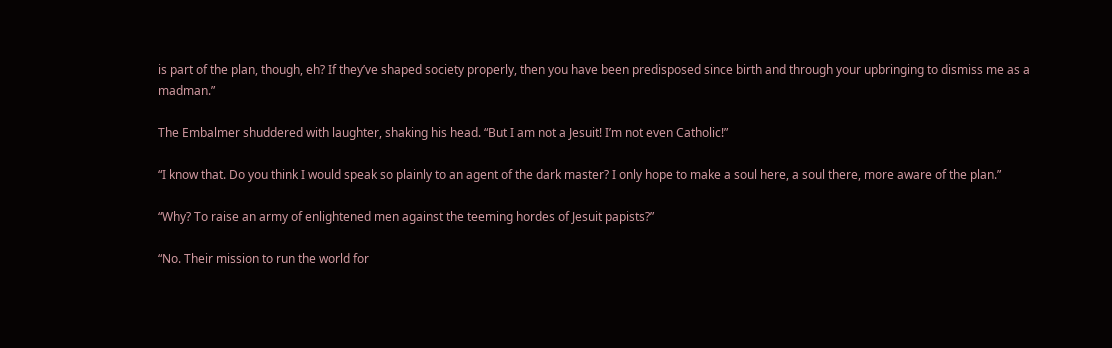is part of the plan, though, eh? If they’ve shaped society properly, then you have been predisposed since birth and through your upbringing to dismiss me as a madman.”

The Embalmer shuddered with laughter, shaking his head. “But I am not a Jesuit! I’m not even Catholic!”

“I know that. Do you think I would speak so plainly to an agent of the dark master? I only hope to make a soul here, a soul there, more aware of the plan.”

“Why? To raise an army of enlightened men against the teeming hordes of Jesuit papists?”

“No. Their mission to run the world for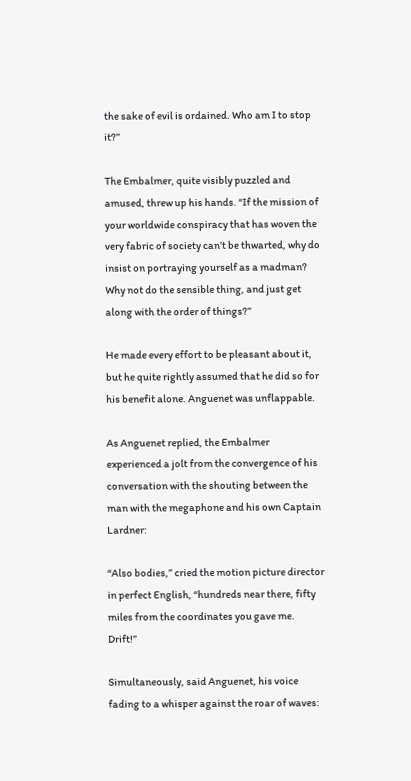the sake of evil is ordained. Who am I to stop it?”

The Embalmer, quite visibly puzzled and amused, threw up his hands. “If the mission of your worldwide conspiracy that has woven the very fabric of society can’t be thwarted, why do insist on portraying yourself as a madman? Why not do the sensible thing, and just get along with the order of things?”

He made every effort to be pleasant about it, but he quite rightly assumed that he did so for his benefit alone. Anguenet was unflappable.

As Anguenet replied, the Embalmer experienced a jolt from the convergence of his conversation with the shouting between the man with the megaphone and his own Captain Lardner:

“Also bodies,” cried the motion picture director in perfect English, “hundreds near there, fifty miles from the coordinates you gave me. Drift!”

Simultaneously, said Anguenet, his voice fading to a whisper against the roar of waves: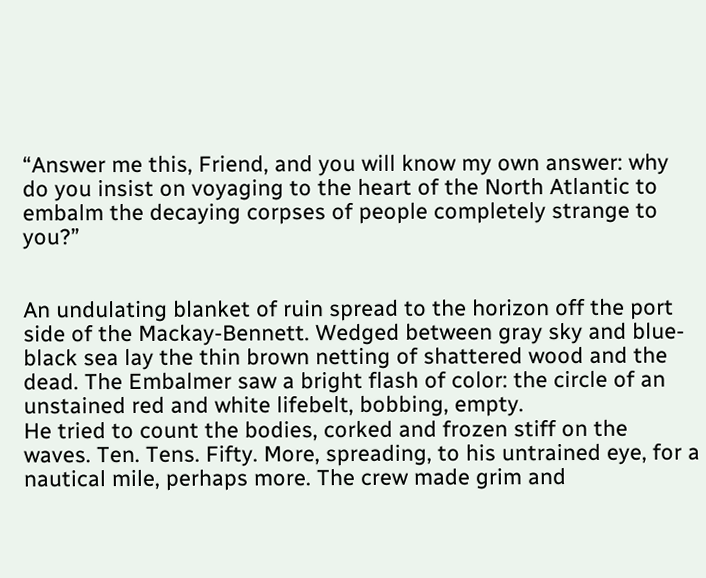“Answer me this, Friend, and you will know my own answer: why do you insist on voyaging to the heart of the North Atlantic to embalm the decaying corpses of people completely strange to you?”


An undulating blanket of ruin spread to the horizon off the port side of the Mackay-Bennett. Wedged between gray sky and blue-black sea lay the thin brown netting of shattered wood and the dead. The Embalmer saw a bright flash of color: the circle of an unstained red and white lifebelt, bobbing, empty.
He tried to count the bodies, corked and frozen stiff on the waves. Ten. Tens. Fifty. More, spreading, to his untrained eye, for a nautical mile, perhaps more. The crew made grim and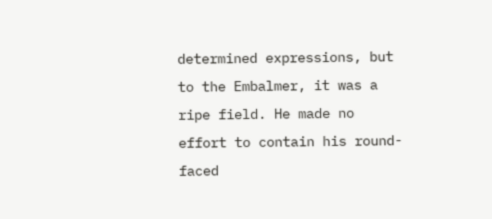determined expressions, but to the Embalmer, it was a ripe field. He made no effort to contain his round-faced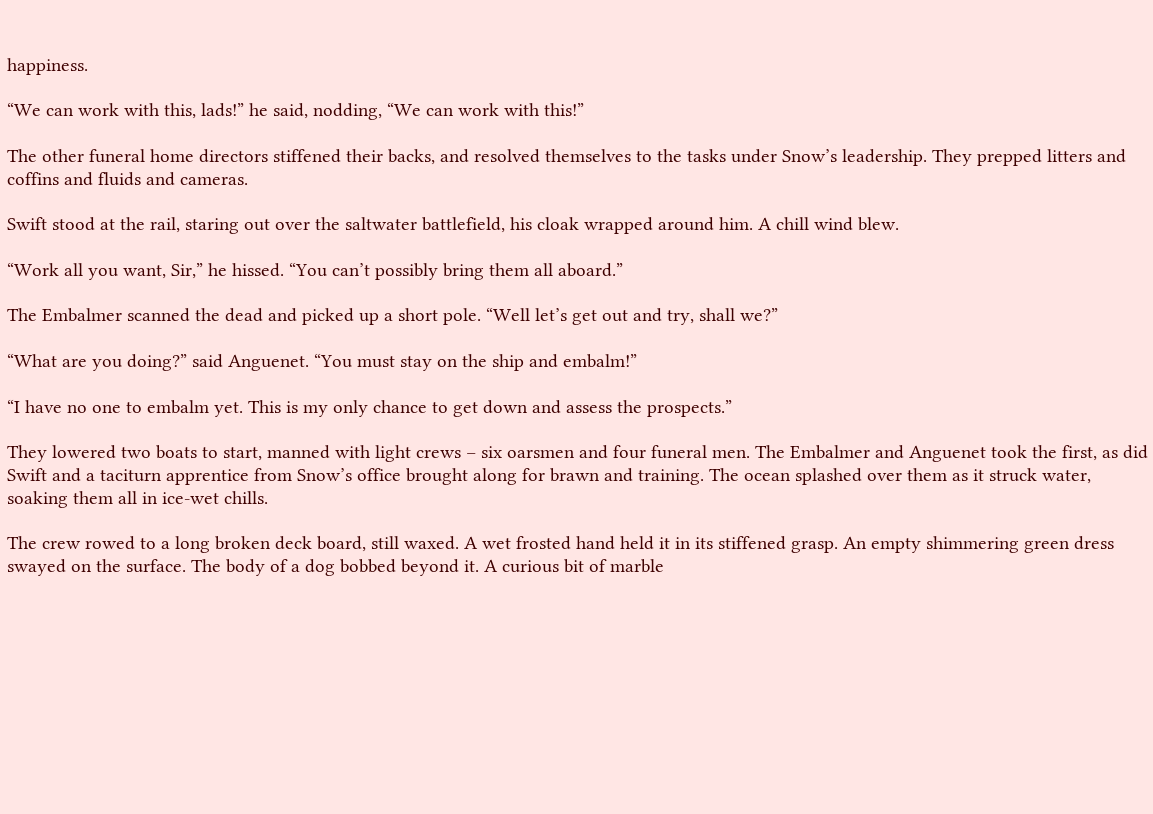happiness.

“We can work with this, lads!” he said, nodding, “We can work with this!”

The other funeral home directors stiffened their backs, and resolved themselves to the tasks under Snow’s leadership. They prepped litters and coffins and fluids and cameras.

Swift stood at the rail, staring out over the saltwater battlefield, his cloak wrapped around him. A chill wind blew.

“Work all you want, Sir,” he hissed. “You can’t possibly bring them all aboard.”

The Embalmer scanned the dead and picked up a short pole. “Well let’s get out and try, shall we?”

“What are you doing?” said Anguenet. “You must stay on the ship and embalm!”

“I have no one to embalm yet. This is my only chance to get down and assess the prospects.”

They lowered two boats to start, manned with light crews – six oarsmen and four funeral men. The Embalmer and Anguenet took the first, as did Swift and a taciturn apprentice from Snow’s office brought along for brawn and training. The ocean splashed over them as it struck water, soaking them all in ice-wet chills.

The crew rowed to a long broken deck board, still waxed. A wet frosted hand held it in its stiffened grasp. An empty shimmering green dress swayed on the surface. The body of a dog bobbed beyond it. A curious bit of marble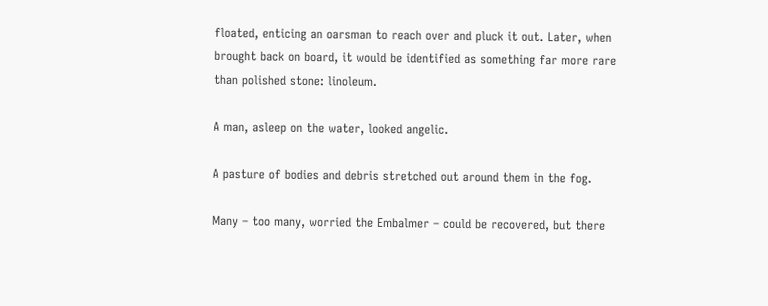floated, enticing an oarsman to reach over and pluck it out. Later, when brought back on board, it would be identified as something far more rare than polished stone: linoleum.

A man, asleep on the water, looked angelic.

A pasture of bodies and debris stretched out around them in the fog.

Many – too many, worried the Embalmer – could be recovered, but there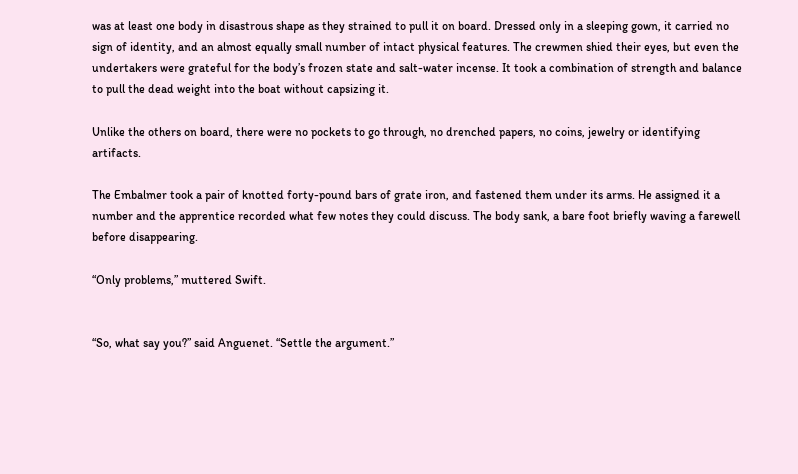was at least one body in disastrous shape as they strained to pull it on board. Dressed only in a sleeping gown, it carried no sign of identity, and an almost equally small number of intact physical features. The crewmen shied their eyes, but even the undertakers were grateful for the body’s frozen state and salt-water incense. It took a combination of strength and balance to pull the dead weight into the boat without capsizing it.

Unlike the others on board, there were no pockets to go through, no drenched papers, no coins, jewelry or identifying artifacts.

The Embalmer took a pair of knotted forty-pound bars of grate iron, and fastened them under its arms. He assigned it a number and the apprentice recorded what few notes they could discuss. The body sank, a bare foot briefly waving a farewell before disappearing.

“Only problems,” muttered Swift.


“So, what say you?” said Anguenet. “Settle the argument.”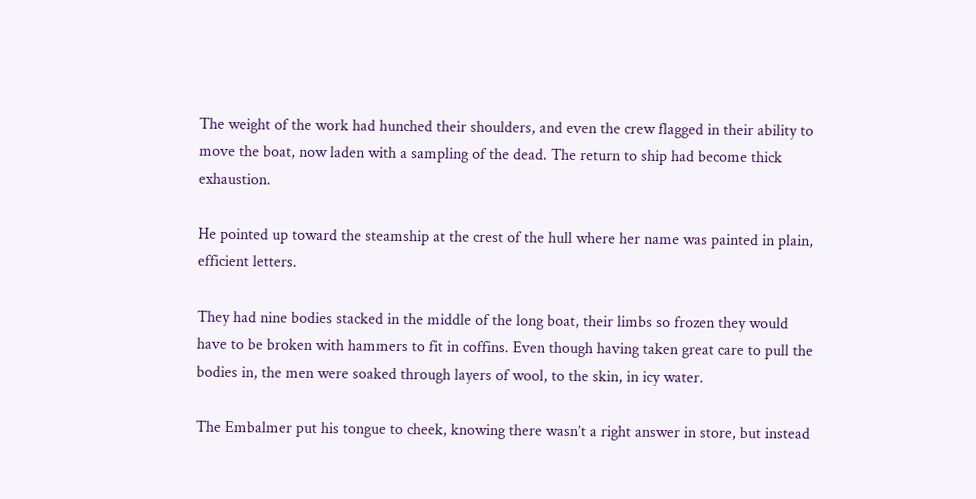The weight of the work had hunched their shoulders, and even the crew flagged in their ability to move the boat, now laden with a sampling of the dead. The return to ship had become thick exhaustion.

He pointed up toward the steamship at the crest of the hull where her name was painted in plain, efficient letters.

They had nine bodies stacked in the middle of the long boat, their limbs so frozen they would have to be broken with hammers to fit in coffins. Even though having taken great care to pull the bodies in, the men were soaked through layers of wool, to the skin, in icy water.

The Embalmer put his tongue to cheek, knowing there wasn’t a right answer in store, but instead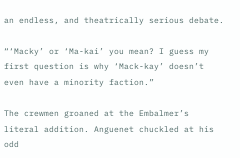an endless, and theatrically serious debate.

“‘Macky’ or ‘Ma-kai’ you mean? I guess my first question is why ‘Mack-kay’ doesn’t even have a minority faction.”

The crewmen groaned at the Embalmer’s literal addition. Anguenet chuckled at his odd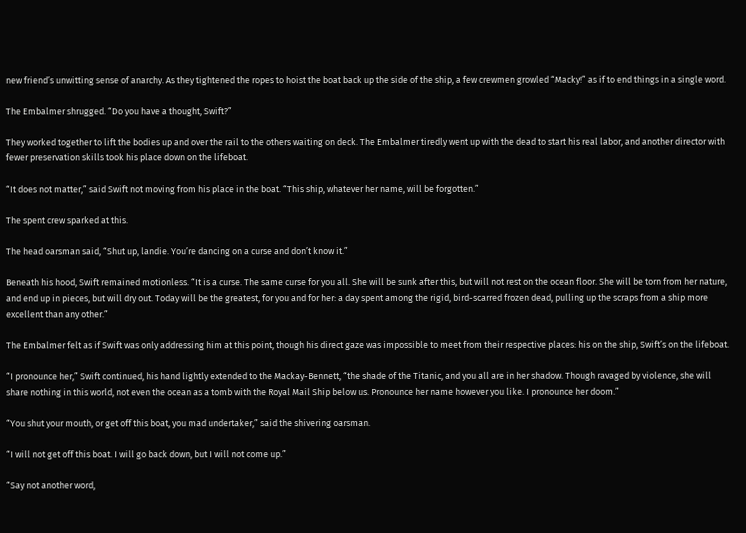new friend’s unwitting sense of anarchy. As they tightened the ropes to hoist the boat back up the side of the ship, a few crewmen growled “Macky!” as if to end things in a single word.

The Embalmer shrugged. “Do you have a thought, Swift?”

They worked together to lift the bodies up and over the rail to the others waiting on deck. The Embalmer tiredly went up with the dead to start his real labor, and another director with fewer preservation skills took his place down on the lifeboat.

“It does not matter,” said Swift not moving from his place in the boat. “This ship, whatever her name, will be forgotten.”

The spent crew sparked at this.

The head oarsman said, “Shut up, landie. You’re dancing on a curse and don’t know it.”

Beneath his hood, Swift remained motionless. “It is a curse. The same curse for you all. She will be sunk after this, but will not rest on the ocean floor. She will be torn from her nature, and end up in pieces, but will dry out. Today will be the greatest, for you and for her: a day spent among the rigid, bird-scarred frozen dead, pulling up the scraps from a ship more excellent than any other.”

The Embalmer felt as if Swift was only addressing him at this point, though his direct gaze was impossible to meet from their respective places: his on the ship, Swift’s on the lifeboat.

“I pronounce her,” Swift continued, his hand lightly extended to the Mackay-Bennett, “the shade of the Titanic, and you all are in her shadow. Though ravaged by violence, she will share nothing in this world, not even the ocean as a tomb with the Royal Mail Ship below us. Pronounce her name however you like. I pronounce her doom.”

“You shut your mouth, or get off this boat, you mad undertaker,” said the shivering oarsman.

“I will not get off this boat. I will go back down, but I will not come up.”

“Say not another word,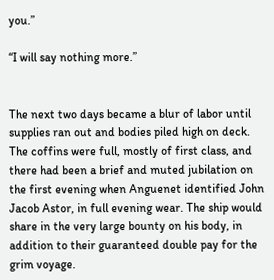you.”

“I will say nothing more.”


The next two days became a blur of labor until supplies ran out and bodies piled high on deck. The coffins were full, mostly of first class, and there had been a brief and muted jubilation on the first evening when Anguenet identified John Jacob Astor, in full evening wear. The ship would share in the very large bounty on his body, in addition to their guaranteed double pay for the grim voyage.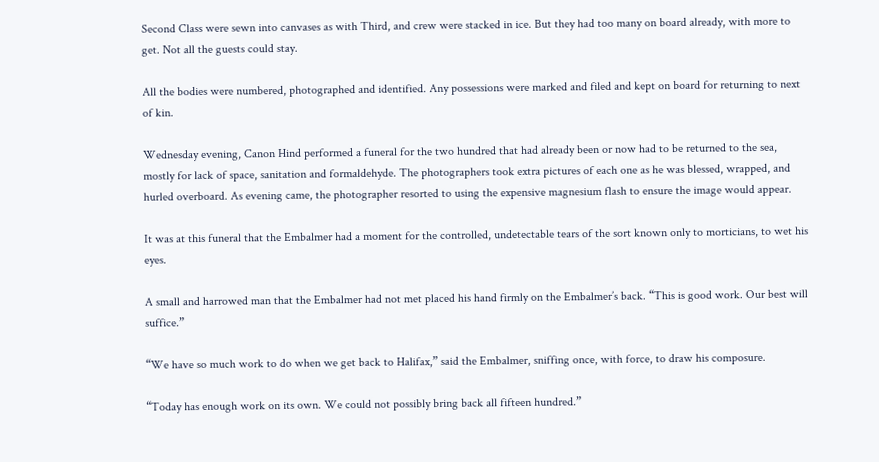Second Class were sewn into canvases as with Third, and crew were stacked in ice. But they had too many on board already, with more to get. Not all the guests could stay.

All the bodies were numbered, photographed and identified. Any possessions were marked and filed and kept on board for returning to next of kin.

Wednesday evening, Canon Hind performed a funeral for the two hundred that had already been or now had to be returned to the sea, mostly for lack of space, sanitation and formaldehyde. The photographers took extra pictures of each one as he was blessed, wrapped, and hurled overboard. As evening came, the photographer resorted to using the expensive magnesium flash to ensure the image would appear.

It was at this funeral that the Embalmer had a moment for the controlled, undetectable tears of the sort known only to morticians, to wet his eyes.

A small and harrowed man that the Embalmer had not met placed his hand firmly on the Embalmer’s back. “This is good work. Our best will suffice.”

“We have so much work to do when we get back to Halifax,” said the Embalmer, sniffing once, with force, to draw his composure.

“Today has enough work on its own. We could not possibly bring back all fifteen hundred.”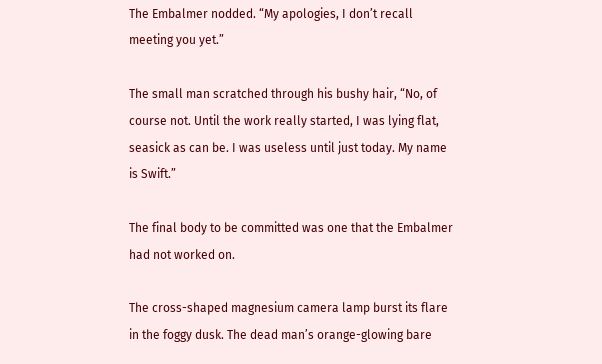The Embalmer nodded. “My apologies, I don’t recall meeting you yet.”

The small man scratched through his bushy hair, “No, of course not. Until the work really started, I was lying flat, seasick as can be. I was useless until just today. My name is Swift.”

The final body to be committed was one that the Embalmer had not worked on.

The cross-shaped magnesium camera lamp burst its flare in the foggy dusk. The dead man’s orange-glowing bare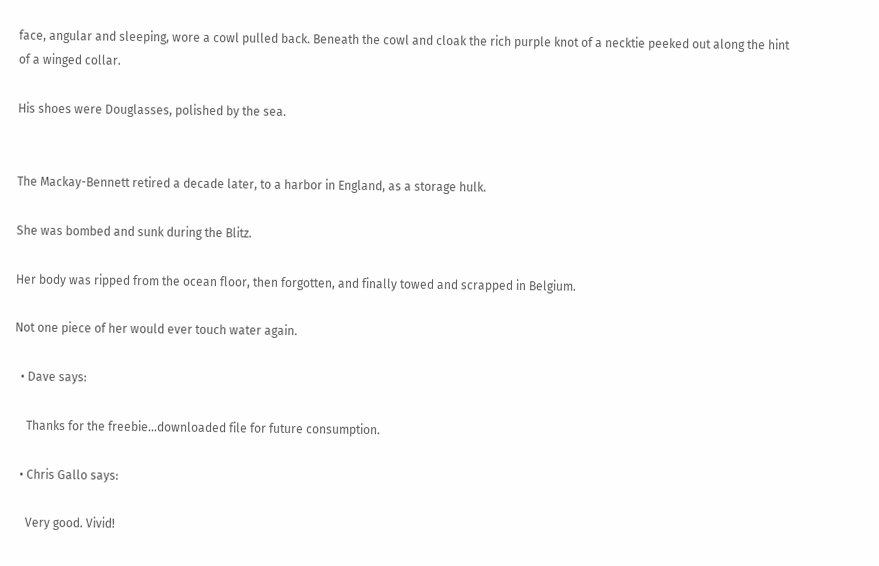face, angular and sleeping, wore a cowl pulled back. Beneath the cowl and cloak the rich purple knot of a necktie peeked out along the hint of a winged collar.

His shoes were Douglasses, polished by the sea.


The Mackay-Bennett retired a decade later, to a harbor in England, as a storage hulk.

She was bombed and sunk during the Blitz.

Her body was ripped from the ocean floor, then forgotten, and finally towed and scrapped in Belgium.

Not one piece of her would ever touch water again.

  • Dave says:

    Thanks for the freebie…downloaded file for future consumption.

  • Chris Gallo says:

    Very good. Vivid!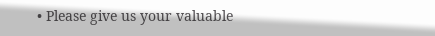• Please give us your valuable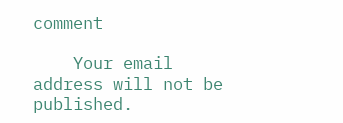comment

    Your email address will not be published.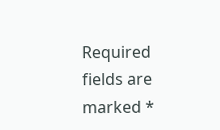Required fields are marked *